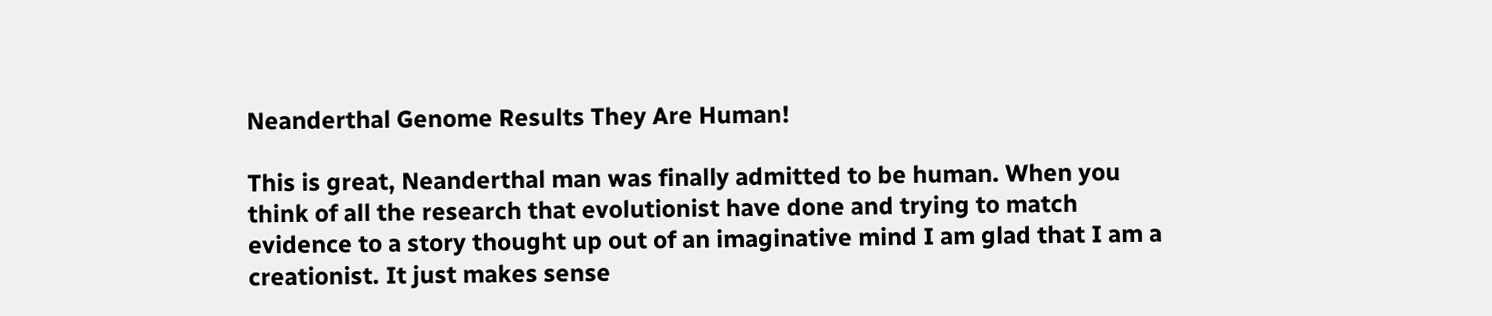Neanderthal Genome Results They Are Human!

This is great, Neanderthal man was finally admitted to be human. When you think of all the research that evolutionist have done and trying to match evidence to a story thought up out of an imaginative mind I am glad that I am a creationist. It just makes sense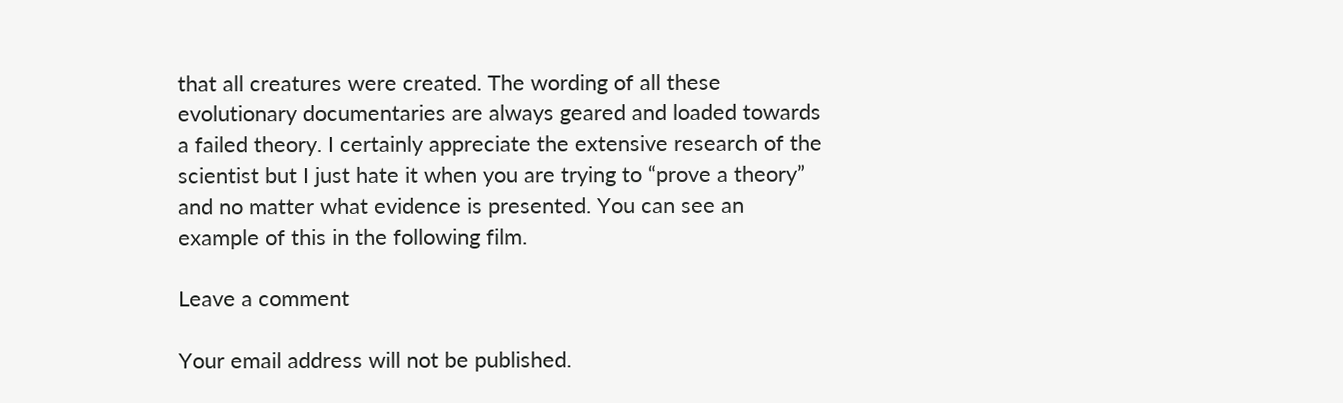that all creatures were created. The wording of all these evolutionary documentaries are always geared and loaded towards a failed theory. I certainly appreciate the extensive research of the scientist but I just hate it when you are trying to “prove a theory” and no matter what evidence is presented. You can see an example of this in the following film.

Leave a comment

Your email address will not be published.